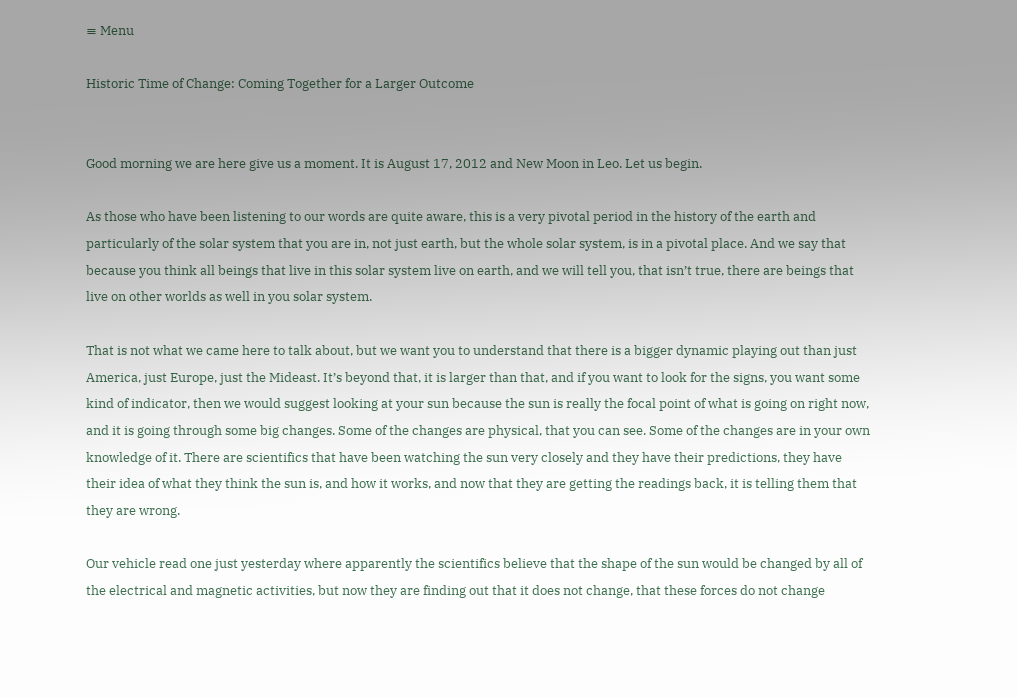≡ Menu

Historic Time of Change: Coming Together for a Larger Outcome


Good morning we are here give us a moment. It is August 17, 2012 and New Moon in Leo. Let us begin.

As those who have been listening to our words are quite aware, this is a very pivotal period in the history of the earth and particularly of the solar system that you are in, not just earth, but the whole solar system, is in a pivotal place. And we say that because you think all beings that live in this solar system live on earth, and we will tell you, that isn’t true, there are beings that live on other worlds as well in you solar system.

That is not what we came here to talk about, but we want you to understand that there is a bigger dynamic playing out than just America, just Europe, just the Mideast. It’s beyond that, it is larger than that, and if you want to look for the signs, you want some kind of indicator, then we would suggest looking at your sun because the sun is really the focal point of what is going on right now, and it is going through some big changes. Some of the changes are physical, that you can see. Some of the changes are in your own knowledge of it. There are scientifics that have been watching the sun very closely and they have their predictions, they have their idea of what they think the sun is, and how it works, and now that they are getting the readings back, it is telling them that they are wrong.

Our vehicle read one just yesterday where apparently the scientifics believe that the shape of the sun would be changed by all of the electrical and magnetic activities, but now they are finding out that it does not change, that these forces do not change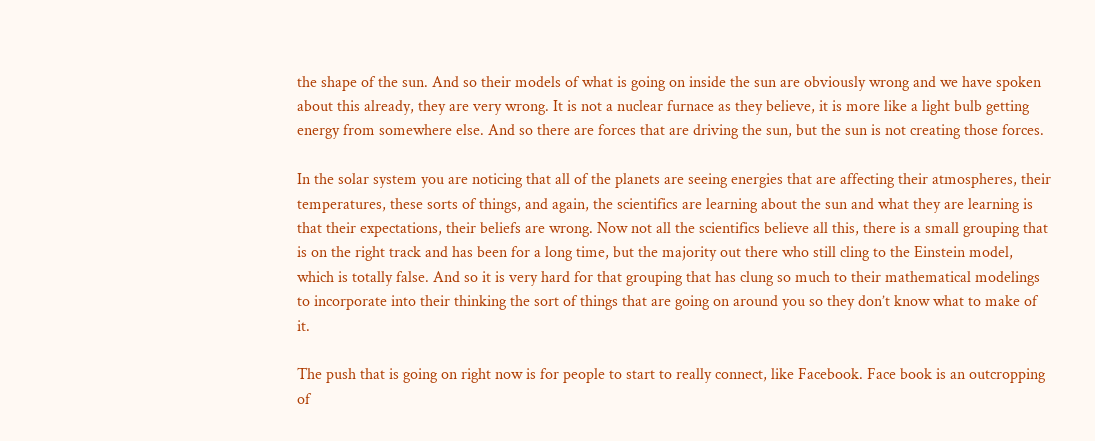the shape of the sun. And so their models of what is going on inside the sun are obviously wrong and we have spoken about this already, they are very wrong. It is not a nuclear furnace as they believe, it is more like a light bulb getting energy from somewhere else. And so there are forces that are driving the sun, but the sun is not creating those forces.

In the solar system you are noticing that all of the planets are seeing energies that are affecting their atmospheres, their temperatures, these sorts of things, and again, the scientifics are learning about the sun and what they are learning is that their expectations, their beliefs are wrong. Now not all the scientifics believe all this, there is a small grouping that is on the right track and has been for a long time, but the majority out there who still cling to the Einstein model, which is totally false. And so it is very hard for that grouping that has clung so much to their mathematical modelings to incorporate into their thinking the sort of things that are going on around you so they don’t know what to make of it.

The push that is going on right now is for people to start to really connect, like Facebook. Face book is an outcropping of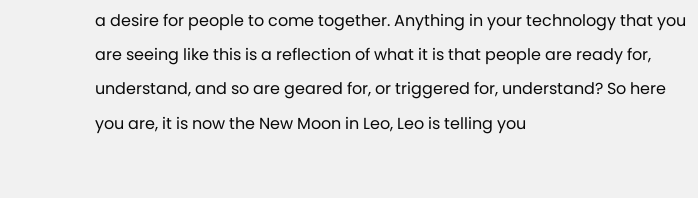a desire for people to come together. Anything in your technology that you are seeing like this is a reflection of what it is that people are ready for, understand, and so are geared for, or triggered for, understand? So here you are, it is now the New Moon in Leo, Leo is telling you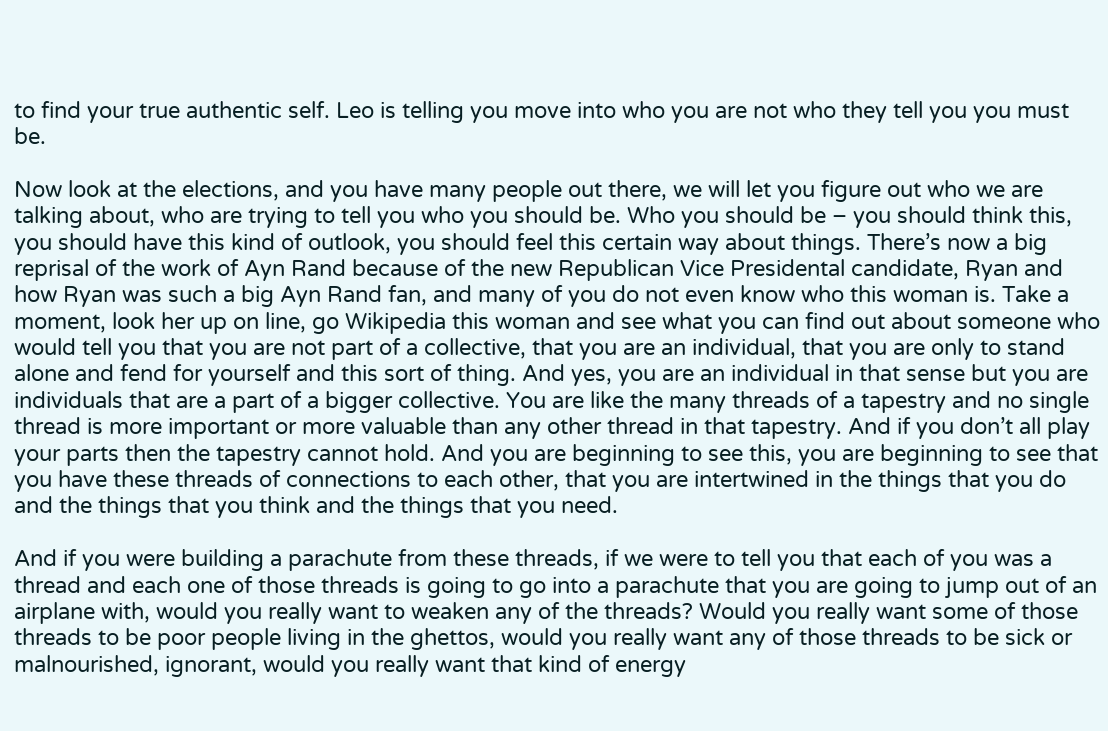to find your true authentic self. Leo is telling you move into who you are not who they tell you you must be.

Now look at the elections, and you have many people out there, we will let you figure out who we are talking about, who are trying to tell you who you should be. Who you should be – you should think this, you should have this kind of outlook, you should feel this certain way about things. There’s now a big reprisal of the work of Ayn Rand because of the new Republican Vice Presidental candidate, Ryan and how Ryan was such a big Ayn Rand fan, and many of you do not even know who this woman is. Take a moment, look her up on line, go Wikipedia this woman and see what you can find out about someone who would tell you that you are not part of a collective, that you are an individual, that you are only to stand alone and fend for yourself and this sort of thing. And yes, you are an individual in that sense but you are individuals that are a part of a bigger collective. You are like the many threads of a tapestry and no single thread is more important or more valuable than any other thread in that tapestry. And if you don’t all play your parts then the tapestry cannot hold. And you are beginning to see this, you are beginning to see that you have these threads of connections to each other, that you are intertwined in the things that you do and the things that you think and the things that you need.

And if you were building a parachute from these threads, if we were to tell you that each of you was a thread and each one of those threads is going to go into a parachute that you are going to jump out of an airplane with, would you really want to weaken any of the threads? Would you really want some of those threads to be poor people living in the ghettos, would you really want any of those threads to be sick or malnourished, ignorant, would you really want that kind of energy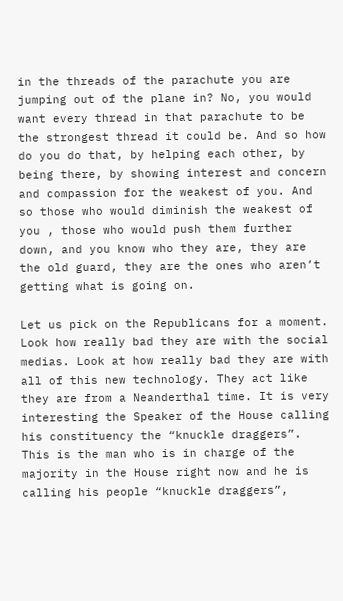in the threads of the parachute you are jumping out of the plane in? No, you would want every thread in that parachute to be the strongest thread it could be. And so how do you do that, by helping each other, by being there, by showing interest and concern and compassion for the weakest of you. And so those who would diminish the weakest of you , those who would push them further down, and you know who they are, they are the old guard, they are the ones who aren’t getting what is going on.

Let us pick on the Republicans for a moment. Look how really bad they are with the social medias. Look at how really bad they are with all of this new technology. They act like they are from a Neanderthal time. It is very interesting the Speaker of the House calling his constituency the “knuckle draggers”. This is the man who is in charge of the majority in the House right now and he is calling his people “knuckle draggers”,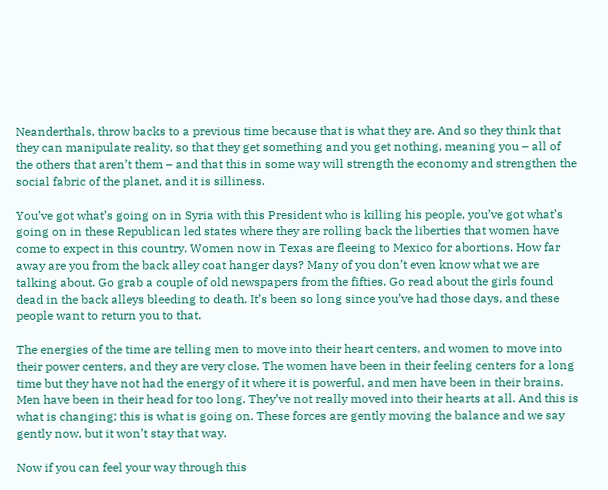Neanderthals, throw backs to a previous time because that is what they are. And so they think that they can manipulate reality, so that they get something and you get nothing, meaning you – all of the others that aren’t them – and that this in some way will strength the economy and strengthen the social fabric of the planet, and it is silliness.

You’ve got what’s going on in Syria with this President who is killing his people, you’ve got what’s going on in these Republican led states where they are rolling back the liberties that women have come to expect in this country. Women now in Texas are fleeing to Mexico for abortions. How far away are you from the back alley coat hanger days? Many of you don’t even know what we are talking about. Go grab a couple of old newspapers from the fifties. Go read about the girls found dead in the back alleys bleeding to death. It’s been so long since you’ve had those days, and these people want to return you to that.

The energies of the time are telling men to move into their heart centers, and women to move into their power centers, and they are very close. The women have been in their feeling centers for a long time but they have not had the energy of it where it is powerful, and men have been in their brains. Men have been in their head for too long. They’ve not really moved into their hearts at all. And this is what is changing; this is what is going on. These forces are gently moving the balance and we say gently now, but it won’t stay that way.

Now if you can feel your way through this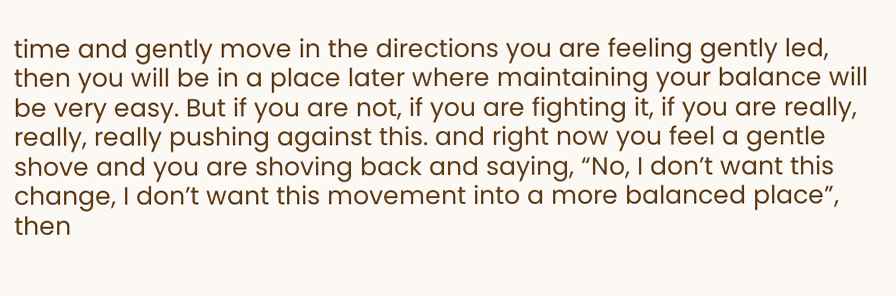time and gently move in the directions you are feeling gently led, then you will be in a place later where maintaining your balance will be very easy. But if you are not, if you are fighting it, if you are really, really, really pushing against this. and right now you feel a gentle shove and you are shoving back and saying, “No, I don’t want this change, I don’t want this movement into a more balanced place”, then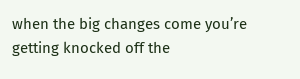when the big changes come you’re getting knocked off the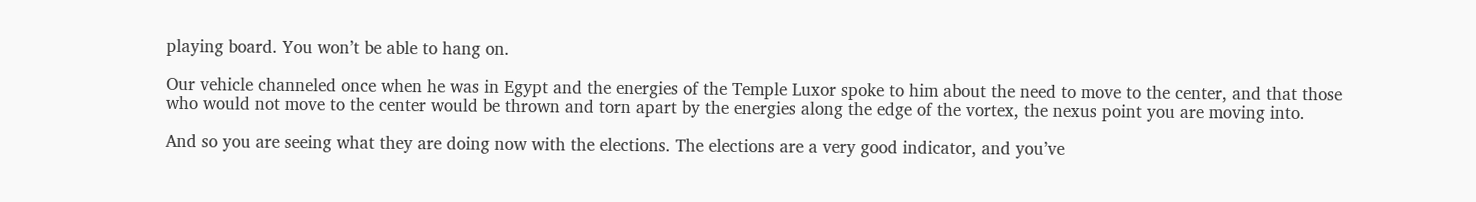playing board. You won’t be able to hang on.

Our vehicle channeled once when he was in Egypt and the energies of the Temple Luxor spoke to him about the need to move to the center, and that those who would not move to the center would be thrown and torn apart by the energies along the edge of the vortex, the nexus point you are moving into.

And so you are seeing what they are doing now with the elections. The elections are a very good indicator, and you’ve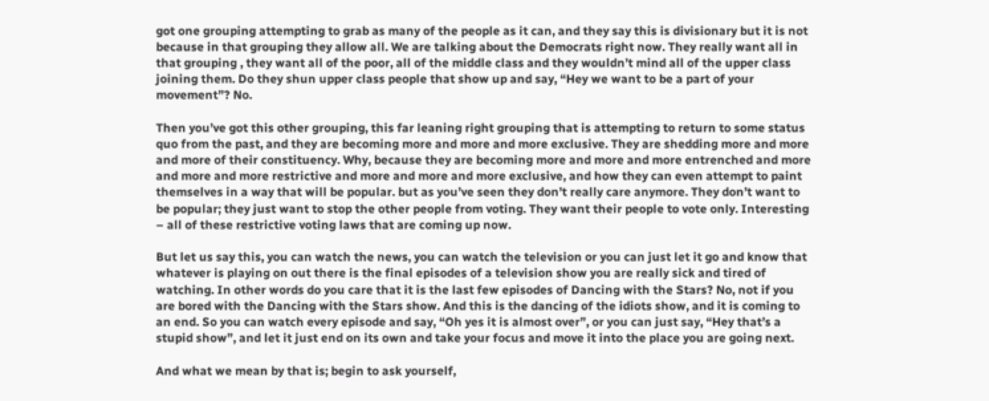got one grouping attempting to grab as many of the people as it can, and they say this is divisionary but it is not because in that grouping they allow all. We are talking about the Democrats right now. They really want all in that grouping , they want all of the poor, all of the middle class and they wouldn’t mind all of the upper class joining them. Do they shun upper class people that show up and say, “Hey we want to be a part of your movement”? No.

Then you’ve got this other grouping, this far leaning right grouping that is attempting to return to some status quo from the past, and they are becoming more and more and more exclusive. They are shedding more and more and more of their constituency. Why, because they are becoming more and more and more entrenched and more and more and more restrictive and more and more and more exclusive, and how they can even attempt to paint themselves in a way that will be popular. but as you’ve seen they don’t really care anymore. They don’t want to be popular; they just want to stop the other people from voting. They want their people to vote only. Interesting – all of these restrictive voting laws that are coming up now.

But let us say this, you can watch the news, you can watch the television or you can just let it go and know that whatever is playing on out there is the final episodes of a television show you are really sick and tired of watching. In other words do you care that it is the last few episodes of Dancing with the Stars? No, not if you are bored with the Dancing with the Stars show. And this is the dancing of the idiots show, and it is coming to an end. So you can watch every episode and say, “Oh yes it is almost over”, or you can just say, “Hey that’s a stupid show”, and let it just end on its own and take your focus and move it into the place you are going next.

And what we mean by that is; begin to ask yourself,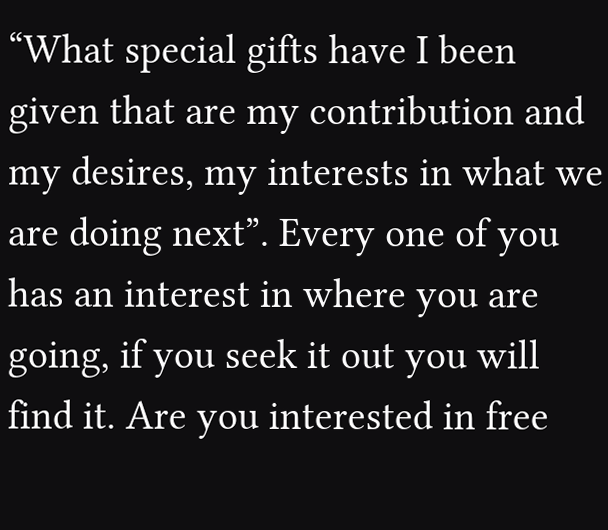“What special gifts have I been given that are my contribution and my desires, my interests in what we are doing next”. Every one of you has an interest in where you are going, if you seek it out you will find it. Are you interested in free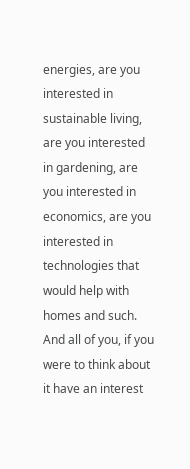energies, are you interested in sustainable living, are you interested in gardening, are you interested in economics, are you interested in technologies that would help with homes and such. And all of you, if you were to think about it have an interest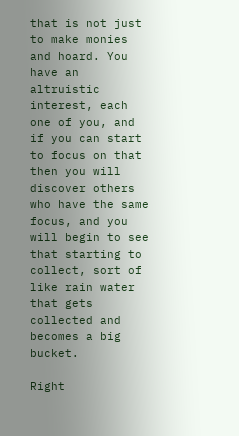that is not just to make monies and hoard. You have an altruistic interest, each one of you, and if you can start to focus on that then you will discover others who have the same focus, and you will begin to see that starting to collect, sort of like rain water that gets collected and becomes a big bucket.

Right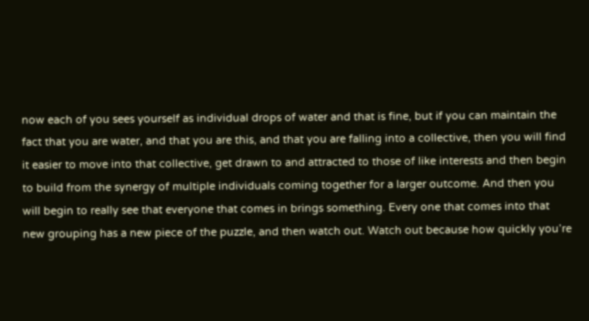now each of you sees yourself as individual drops of water and that is fine, but if you can maintain the fact that you are water, and that you are this, and that you are falling into a collective, then you will find it easier to move into that collective, get drawn to and attracted to those of like interests and then begin to build from the synergy of multiple individuals coming together for a larger outcome. And then you will begin to really see that everyone that comes in brings something. Every one that comes into that new grouping has a new piece of the puzzle, and then watch out. Watch out because how quickly you’re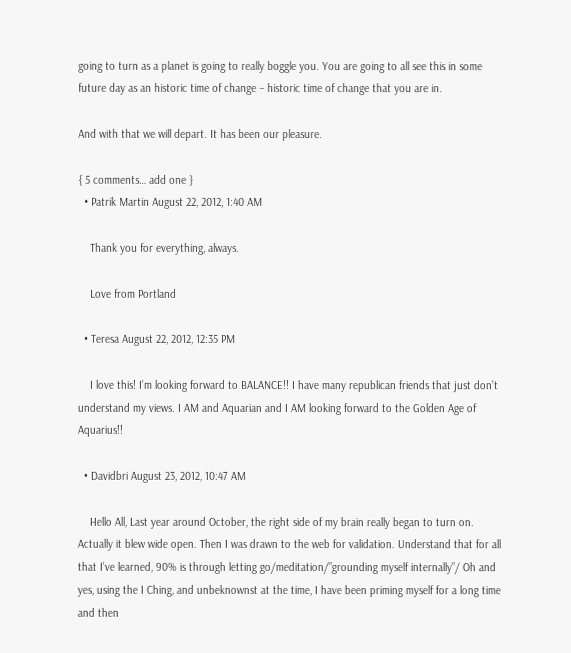going to turn as a planet is going to really boggle you. You are going to all see this in some future day as an historic time of change – historic time of change that you are in.

And with that we will depart. It has been our pleasure.

{ 5 comments… add one }
  • Patrik Martin August 22, 2012, 1:40 AM

    Thank you for everything, always.

    Love from Portland

  • Teresa August 22, 2012, 12:35 PM

    I love this! I’m looking forward to BALANCE!! I have many republican friends that just don’t understand my views. I AM and Aquarian and I AM looking forward to the Golden Age of Aquarius!!

  • Davidbri August 23, 2012, 10:47 AM

    Hello All, Last year around October, the right side of my brain really began to turn on. Actually it blew wide open. Then I was drawn to the web for validation. Understand that for all that I’ve learned, 90% is through letting go/meditation/”grounding myself internally”/ Oh and yes, using the I Ching, and unbeknownst at the time, I have been priming myself for a long time and then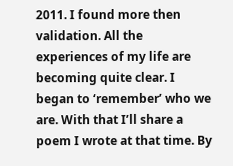2011. I found more then validation. All the experiences of my life are becoming quite clear. I began to ‘remember’ who we are. With that I’ll share a poem I wrote at that time. By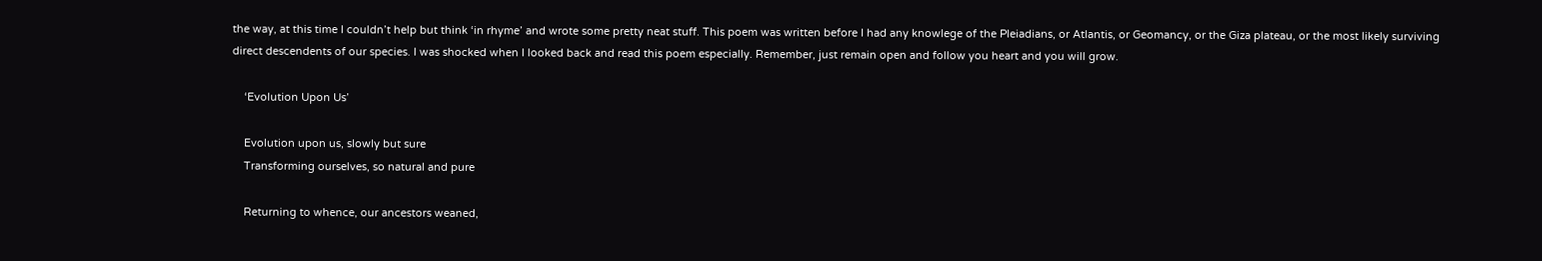the way, at this time I couldn’t help but think ‘in rhyme’ and wrote some pretty neat stuff. This poem was written before I had any knowlege of the Pleiadians, or Atlantis, or Geomancy, or the Giza plateau, or the most likely surviving direct descendents of our species. I was shocked when I looked back and read this poem especially. Remember, just remain open and follow you heart and you will grow.

    ‘Evolution Upon Us’

    Evolution upon us, slowly but sure
    Transforming ourselves, so natural and pure

    Returning to whence, our ancestors weaned,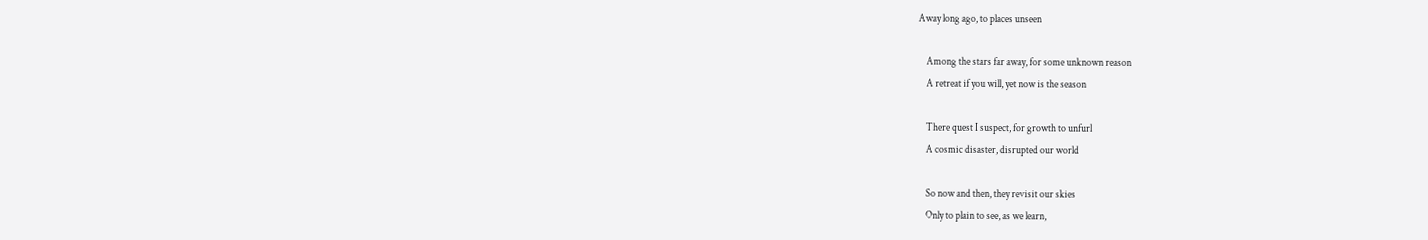Away long ago, to places unseen

    Among the stars far away, for some unknown reason
    A retreat if you will, yet now is the season

    There quest I suspect, for growth to unfurl
    A cosmic disaster, disrupted our world

    So now and then, they revisit our skies
    Only to plain to see, as we learn,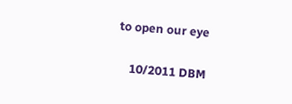to open our eye

    10/2011 DBM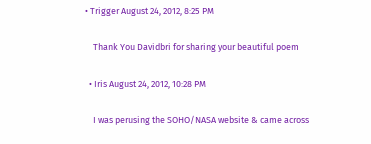• Trigger August 24, 2012, 8:25 PM

    Thank You Davidbri for sharing your beautiful poem

  • Iris August 24, 2012, 10:28 PM

    I was perusing the SOHO/NASA website & came across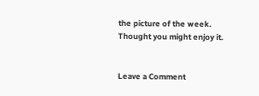the picture of the week. Thought you might enjoy it.


Leave a Comment